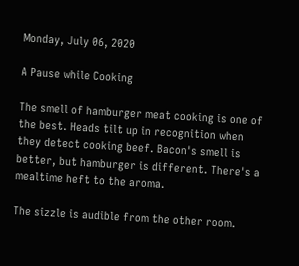Monday, July 06, 2020

A Pause while Cooking

The smell of hamburger meat cooking is one of the best. Heads tilt up in recognition when they detect cooking beef. Bacon's smell is better, but hamburger is different. There's a mealtime heft to the aroma.

The sizzle is audible from the other room.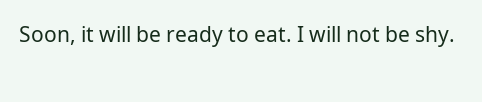Soon, it will be ready to eat. I will not be shy.